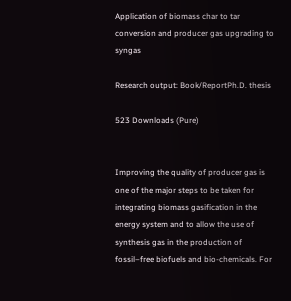Application of biomass char to tar conversion and producer gas upgrading to syngas

Research output: Book/ReportPh.D. thesis

523 Downloads (Pure)


Improving the quality of producer gas is one of the major steps to be taken for integrating biomass gasification in the energy system and to allow the use of synthesis gas in the production of fossil–free biofuels and bio-chemicals. For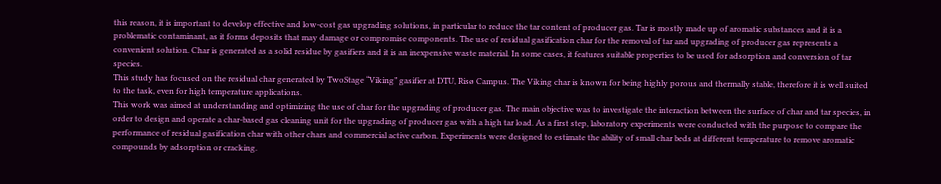this reason, it is important to develop effective and low-cost gas upgrading solutions, in particular to reduce the tar content of producer gas. Tar is mostly made up of aromatic substances and it is a problematic contaminant, as it forms deposits that may damage or compromise components. The use of residual gasification char for the removal of tar and upgrading of producer gas represents a convenient solution. Char is generated as a solid residue by gasifiers and it is an inexpensive waste material. In some cases, it features suitable properties to be used for adsorption and conversion of tar species.
This study has focused on the residual char generated by TwoStage “Viking” gasifier at DTU, Risø Campus. The Viking char is known for being highly porous and thermally stable, therefore it is well suited to the task, even for high temperature applications.
This work was aimed at understanding and optimizing the use of char for the upgrading of producer gas. The main objective was to investigate the interaction between the surface of char and tar species, in order to design and operate a char-based gas cleaning unit for the upgrading of producer gas with a high tar load. As a first step, laboratory experiments were conducted with the purpose to compare the performance of residual gasification char with other chars and commercial active carbon. Experiments were designed to estimate the ability of small char beds at different temperature to remove aromatic compounds by adsorption or cracking.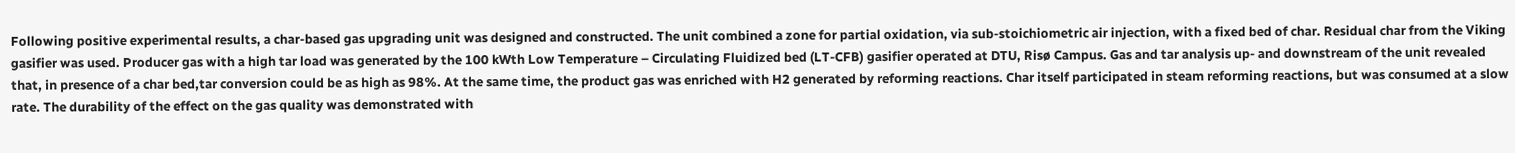Following positive experimental results, a char-based gas upgrading unit was designed and constructed. The unit combined a zone for partial oxidation, via sub-stoichiometric air injection, with a fixed bed of char. Residual char from the Viking gasifier was used. Producer gas with a high tar load was generated by the 100 kWth Low Temperature – Circulating Fluidized bed (LT-CFB) gasifier operated at DTU, Risø Campus. Gas and tar analysis up- and downstream of the unit revealed that, in presence of a char bed,tar conversion could be as high as 98%. At the same time, the product gas was enriched with H2 generated by reforming reactions. Char itself participated in steam reforming reactions, but was consumed at a slow rate. The durability of the effect on the gas quality was demonstrated with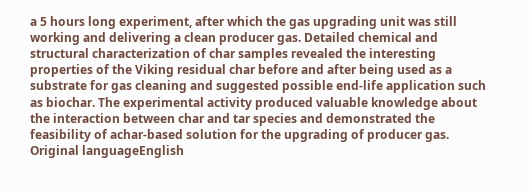a 5 hours long experiment, after which the gas upgrading unit was still working and delivering a clean producer gas. Detailed chemical and structural characterization of char samples revealed the interesting properties of the Viking residual char before and after being used as a substrate for gas cleaning and suggested possible end-life application such as biochar. The experimental activity produced valuable knowledge about the interaction between char and tar species and demonstrated the feasibility of achar-based solution for the upgrading of producer gas.
Original languageEnglish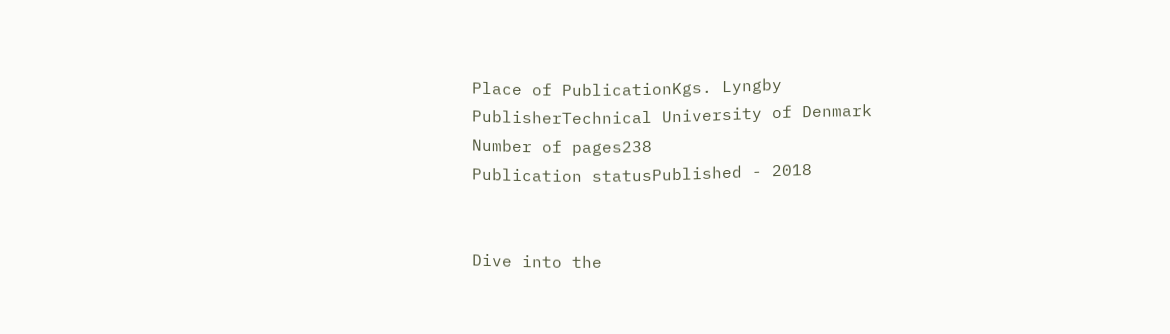Place of PublicationKgs. Lyngby
PublisherTechnical University of Denmark
Number of pages238
Publication statusPublished - 2018


Dive into the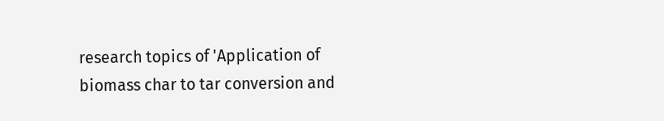research topics of 'Application of biomass char to tar conversion and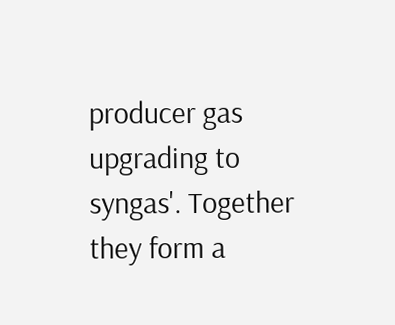producer gas upgrading to syngas'. Together they form a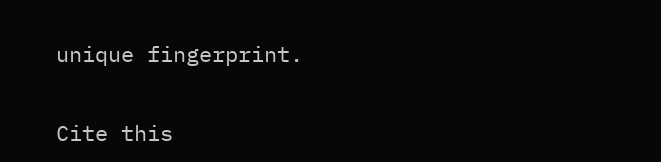unique fingerprint.

Cite this